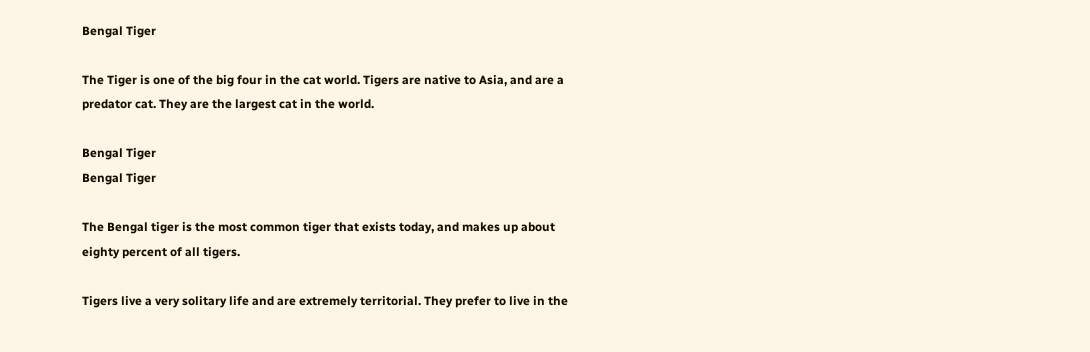Bengal Tiger

The Tiger is one of the big four in the cat world. Tigers are native to Asia, and are a predator cat. They are the largest cat in the world.

Bengal Tiger
Bengal Tiger

The Bengal tiger is the most common tiger that exists today, and makes up about eighty percent of all tigers.

Tigers live a very solitary life and are extremely territorial. They prefer to live in the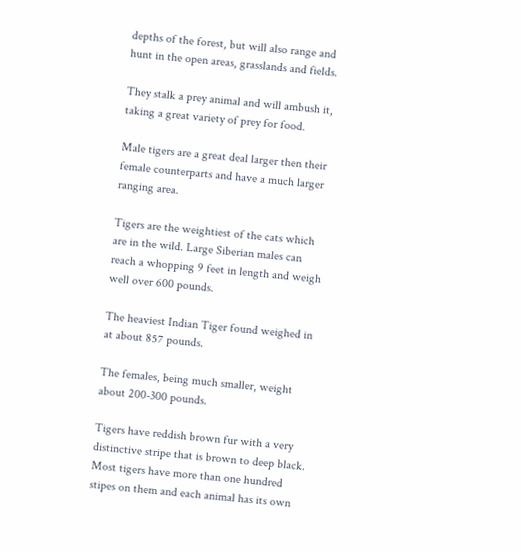depths of the forest, but will also range and hunt in the open areas, grasslands and fields.

They stalk a prey animal and will ambush it, taking a great variety of prey for food.

Male tigers are a great deal larger then their female counterparts and have a much larger ranging area.

Tigers are the weightiest of the cats which are in the wild. Large Siberian males can reach a whopping 9 feet in length and weigh well over 600 pounds.

The heaviest Indian Tiger found weighed in at about 857 pounds.

The females, being much smaller, weight about 200-300 pounds.

Tigers have reddish brown fur with a very distinctive stripe that is brown to deep black. Most tigers have more than one hundred stipes on them and each animal has its own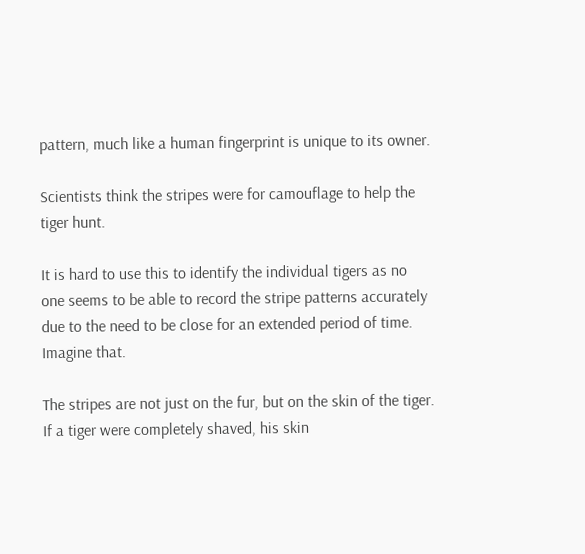pattern, much like a human fingerprint is unique to its owner.

Scientists think the stripes were for camouflage to help the tiger hunt.

It is hard to use this to identify the individual tigers as no one seems to be able to record the stripe patterns accurately due to the need to be close for an extended period of time. Imagine that.

The stripes are not just on the fur, but on the skin of the tiger. If a tiger were completely shaved, his skin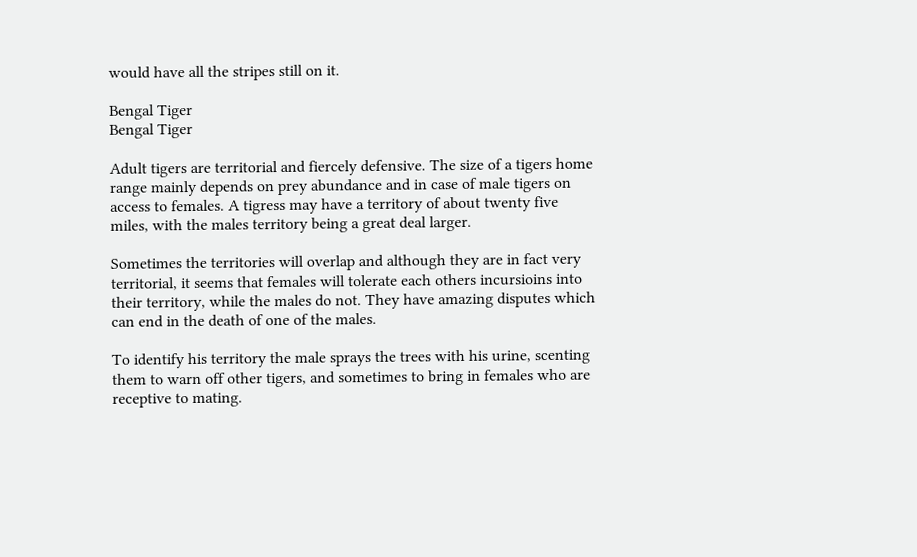would have all the stripes still on it.

Bengal Tiger
Bengal Tiger

Adult tigers are territorial and fiercely defensive. The size of a tigers home range mainly depends on prey abundance and in case of male tigers on access to females. A tigress may have a territory of about twenty five miles, with the males territory being a great deal larger.

Sometimes the territories will overlap and although they are in fact very territorial, it seems that females will tolerate each others incursioins into their territory, while the males do not. They have amazing disputes which can end in the death of one of the males.

To identify his territory the male sprays the trees with his urine, scenting them to warn off other tigers, and sometimes to bring in females who are receptive to mating.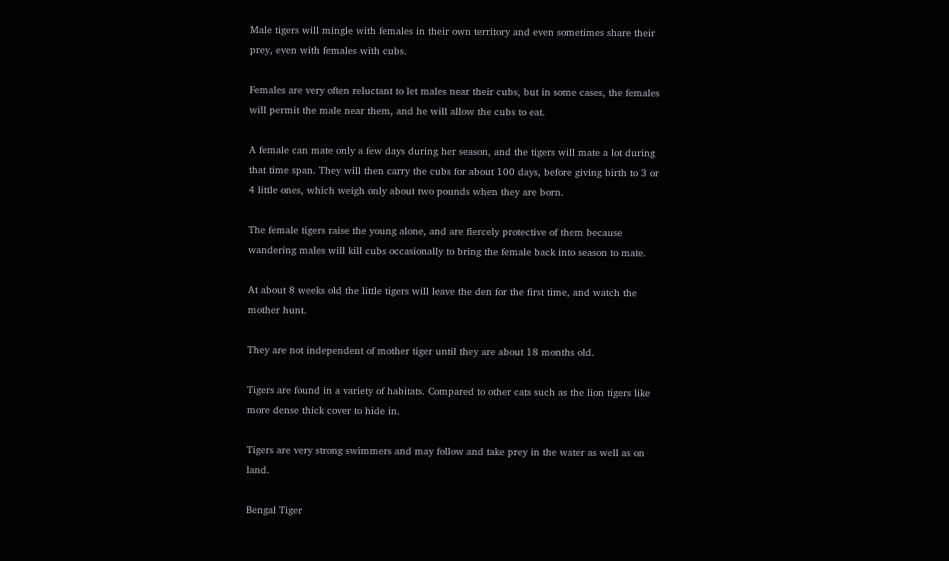Male tigers will mingle with females in their own territory and even sometimes share their prey, even with females with cubs.

Females are very often reluctant to let males near their cubs, but in some cases, the females will permit the male near them, and he will allow the cubs to eat.

A female can mate only a few days during her season, and the tigers will mate a lot during that time span. They will then carry the cubs for about 100 days, before giving birth to 3 or 4 little ones, which weigh only about two pounds when they are born.

The female tigers raise the young alone, and are fiercely protective of them because wandering males will kill cubs occasionally to bring the female back into season to mate.

At about 8 weeks old the little tigers will leave the den for the first time, and watch the mother hunt.

They are not independent of mother tiger until they are about 18 months old.

Tigers are found in a variety of habitats. Compared to other cats such as the lion tigers like more dense thick cover to hide in.

Tigers are very strong swimmers and may follow and take prey in the water as well as on land.

Bengal Tiger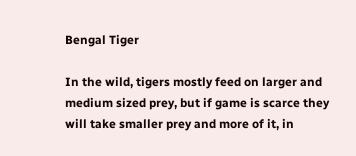Bengal Tiger

In the wild, tigers mostly feed on larger and medium sized prey, but if game is scarce they will take smaller prey and more of it, in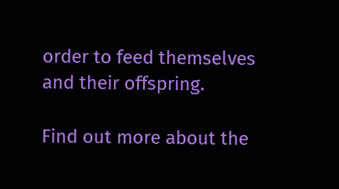order to feed themselves and their offspring.

Find out more about the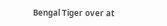Bengal Tiger over at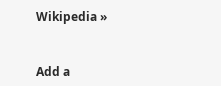Wikipedia »


Add a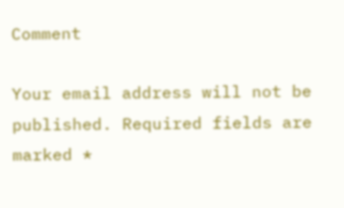Comment

Your email address will not be published. Required fields are marked *